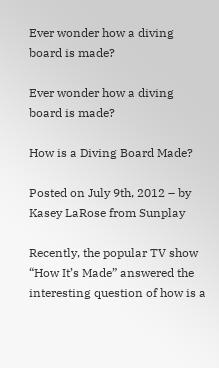Ever wonder how a diving board is made?

Ever wonder how a diving board is made?

How is a Diving Board Made?

Posted on July 9th, 2012 – by Kasey LaRose from Sunplay

Recently, the popular TV show “How It’s Made” answered the interesting question of how is a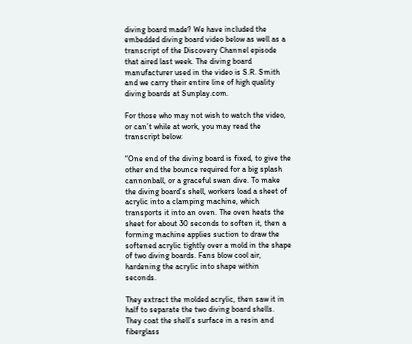diving board made? We have included the embedded diving board video below as well as a transcript of the Discovery Channel episode that aired last week. The diving board manufacturer used in the video is S.R. Smith and we carry their entire line of high quality diving boards at Sunplay.com.

For those who may not wish to watch the video, or can’t while at work, you may read the transcript below:

“One end of the diving board is fixed, to give the other end the bounce required for a big splash cannonball, or a graceful swan dive. To make the diving board’s shell, workers load a sheet of acrylic into a clamping machine, which transports it into an oven. The oven heats the sheet for about 30 seconds to soften it, then a forming machine applies suction to draw the softened acrylic tightly over a mold in the shape of two diving boards. Fans blow cool air, hardening the acrylic into shape within seconds.

They extract the molded acrylic, then saw it in half to separate the two diving board shells. They coat the shell’s surface in a resin and fiberglass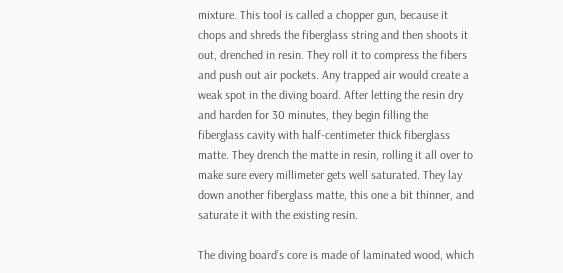mixture. This tool is called a chopper gun, because it chops and shreds the fiberglass string and then shoots it out, drenched in resin. They roll it to compress the fibers and push out air pockets. Any trapped air would create a weak spot in the diving board. After letting the resin dry and harden for 30 minutes, they begin filling the fiberglass cavity with half-centimeter thick fiberglass matte. They drench the matte in resin, rolling it all over to make sure every millimeter gets well saturated. They lay down another fiberglass matte, this one a bit thinner, and saturate it with the existing resin.

The diving board’s core is made of laminated wood, which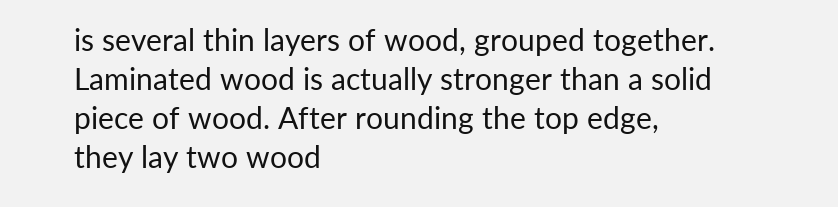is several thin layers of wood, grouped together. Laminated wood is actually stronger than a solid piece of wood. After rounding the top edge, they lay two wood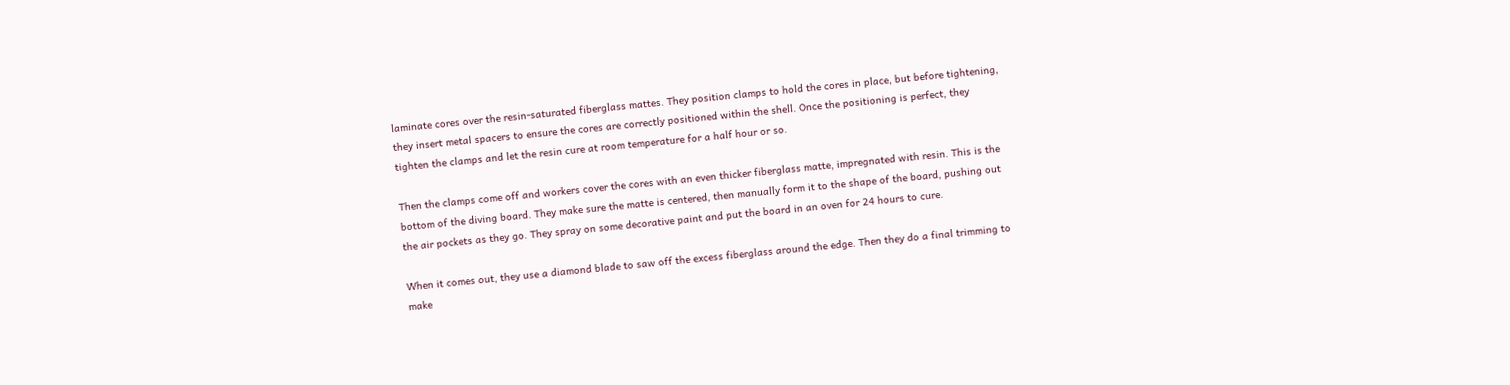laminate cores over the resin-saturated fiberglass mattes. They position clamps to hold the cores in place, but before tightening, they insert metal spacers to ensure the cores are correctly positioned within the shell. Once the positioning is perfect, they tighten the clamps and let the resin cure at room temperature for a half hour or so.

Then the clamps come off and workers cover the cores with an even thicker fiberglass matte, impregnated with resin. This is the bottom of the diving board. They make sure the matte is centered, then manually form it to the shape of the board, pushing out the air pockets as they go. They spray on some decorative paint and put the board in an oven for 24 hours to cure.

When it comes out, they use a diamond blade to saw off the excess fiberglass around the edge. Then they do a final trimming to make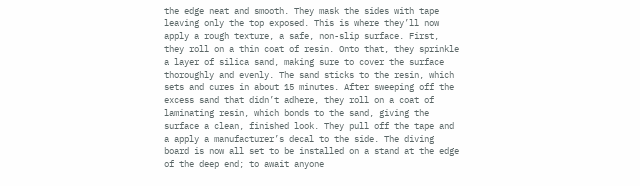the edge neat and smooth. They mask the sides with tape leaving only the top exposed. This is where they’ll now apply a rough texture, a safe, non-slip surface. First, they roll on a thin coat of resin. Onto that, they sprinkle a layer of silica sand, making sure to cover the surface thoroughly and evenly. The sand sticks to the resin, which sets and cures in about 15 minutes. After sweeping off the excess sand that didn’t adhere, they roll on a coat of laminating resin, which bonds to the sand, giving the surface a clean, finished look. They pull off the tape and a apply a manufacturer’s decal to the side. The diving board is now all set to be installed on a stand at the edge of the deep end; to await anyone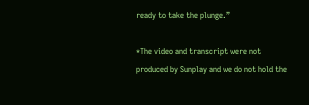ready to take the plunge.”

*The video and transcript were not produced by Sunplay and we do not hold the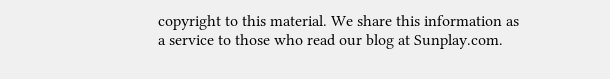copyright to this material. We share this information as a service to those who read our blog at Sunplay.com.